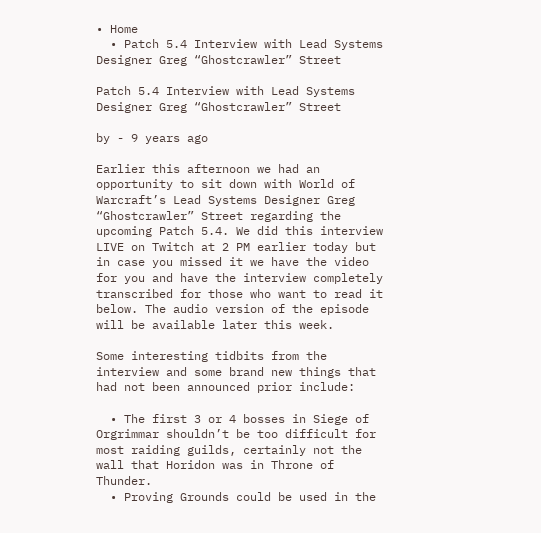• Home
  • Patch 5.4 Interview with Lead Systems Designer Greg “Ghostcrawler” Street

Patch 5.4 Interview with Lead Systems Designer Greg “Ghostcrawler” Street

by - 9 years ago

Earlier this afternoon we had an opportunity to sit down with World of Warcraft’s Lead Systems Designer Greg “Ghostcrawler” Street regarding the upcoming Patch 5.4. We did this interview LIVE on Twitch at 2 PM earlier today but in case you missed it we have the video for you and have the interview completely transcribed for those who want to read it below. The audio version of the episode will be available later this week.

Some interesting tidbits from the interview and some brand new things that had not been announced prior include:

  • The first 3 or 4 bosses in Siege of Orgrimmar shouldn’t be too difficult for most raiding guilds, certainly not the wall that Horidon was in Throne of Thunder.
  • Proving Grounds could be used in the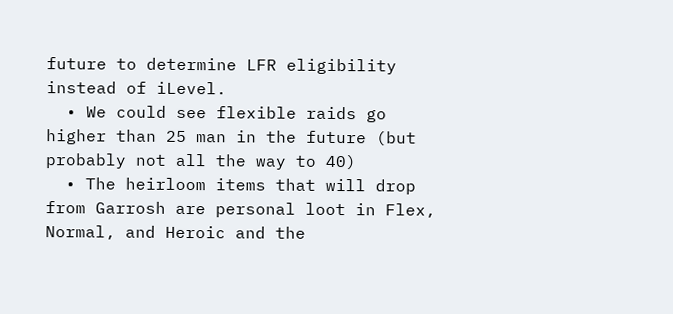future to determine LFR eligibility instead of iLevel.
  • We could see flexible raids go higher than 25 man in the future (but probably not all the way to 40)
  • The heirloom items that will drop from Garrosh are personal loot in Flex, Normal, and Heroic and the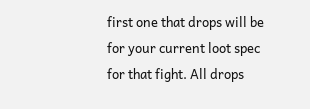first one that drops will be for your current loot spec for that fight. All drops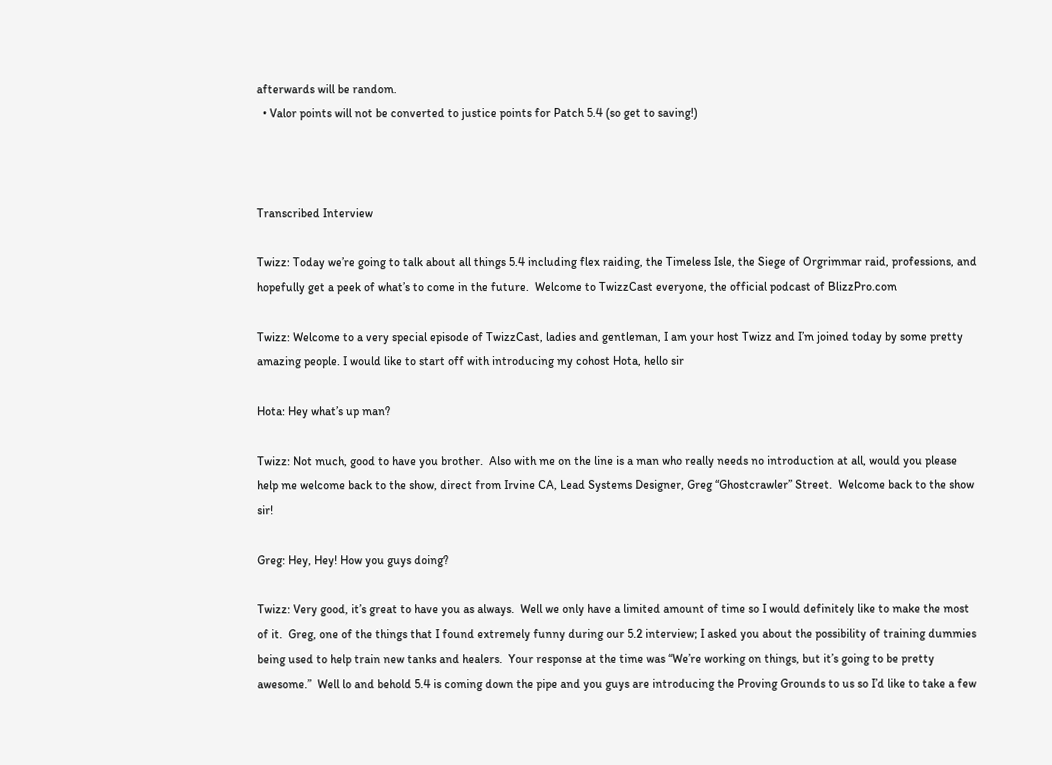afterwards will be random.
  • Valor points will not be converted to justice points for Patch 5.4 (so get to saving!)



Transcribed Interview

Twizz: Today we’re going to talk about all things 5.4 including flex raiding, the Timeless Isle, the Siege of Orgrimmar raid, professions, and hopefully get a peek of what’s to come in the future.  Welcome to TwizzCast everyone, the official podcast of BlizzPro.com

Twizz: Welcome to a very special episode of TwizzCast, ladies and gentleman, I am your host Twizz and I’m joined today by some pretty amazing people. I would like to start off with introducing my cohost Hota, hello sir

Hota: Hey what’s up man?

Twizz: Not much, good to have you brother.  Also with me on the line is a man who really needs no introduction at all, would you please help me welcome back to the show, direct from Irvine CA, Lead Systems Designer, Greg “Ghostcrawler” Street.  Welcome back to the show sir!

Greg: Hey, Hey! How you guys doing?

Twizz: Very good, it’s great to have you as always.  Well we only have a limited amount of time so I would definitely like to make the most of it.  Greg, one of the things that I found extremely funny during our 5.2 interview; I asked you about the possibility of training dummies being used to help train new tanks and healers.  Your response at the time was “We’re working on things, but it’s going to be pretty awesome.”  Well lo and behold 5.4 is coming down the pipe and you guys are introducing the Proving Grounds to us so I’d like to take a few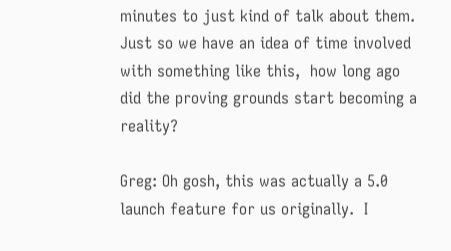minutes to just kind of talk about them. Just so we have an idea of time involved with something like this,  how long ago did the proving grounds start becoming a reality?

Greg: Oh gosh, this was actually a 5.0 launch feature for us originally.  I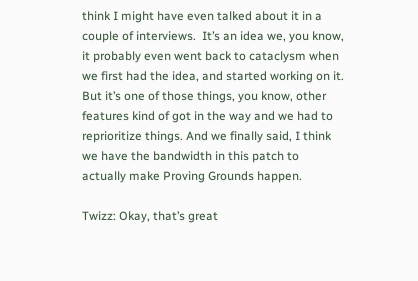think I might have even talked about it in a couple of interviews.  It’s an idea we, you know, it probably even went back to cataclysm when we first had the idea, and started working on it.  But it’s one of those things, you know, other features kind of got in the way and we had to reprioritize things. And we finally said, I think we have the bandwidth in this patch to actually make Proving Grounds happen.

Twizz: Okay, that’s great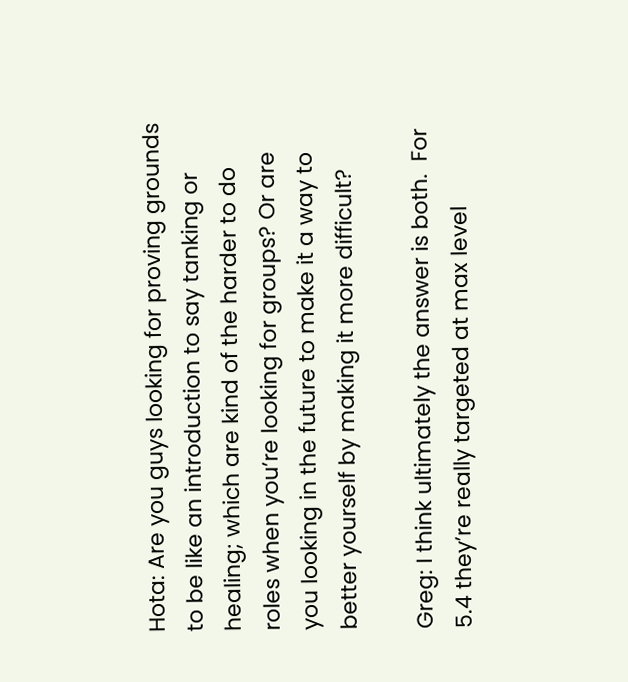Hota: Are you guys looking for proving grounds to be like an introduction to say tanking or healing; which are kind of the harder to do roles when you’re looking for groups? Or are you looking in the future to make it a way to better yourself by making it more difficult?

Greg: I think ultimately the answer is both.  For 5.4 they’re really targeted at max level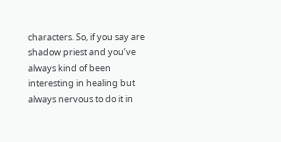characters. So, if you say are shadow priest and you’ve always kind of been interesting in healing but always nervous to do it in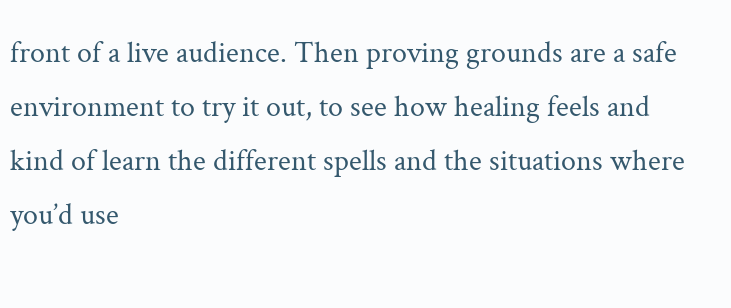front of a live audience. Then proving grounds are a safe environment to try it out, to see how healing feels and kind of learn the different spells and the situations where you’d use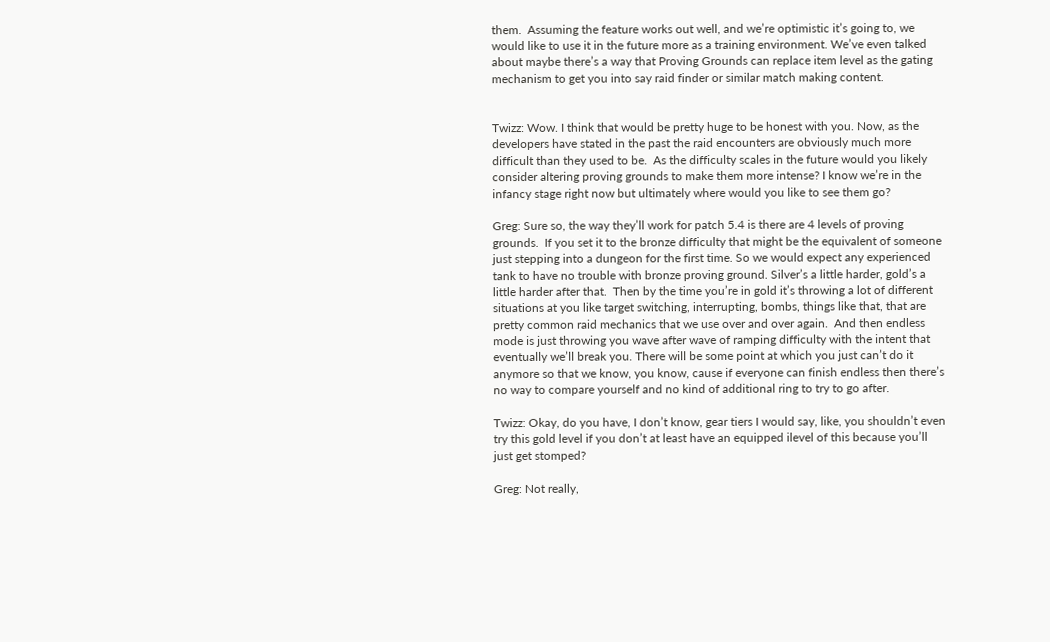them.  Assuming the feature works out well, and we’re optimistic it’s going to, we would like to use it in the future more as a training environment. We’ve even talked about maybe there’s a way that Proving Grounds can replace item level as the gating mechanism to get you into say raid finder or similar match making content.


Twizz: Wow. I think that would be pretty huge to be honest with you. Now, as the developers have stated in the past the raid encounters are obviously much more difficult than they used to be.  As the difficulty scales in the future would you likely consider altering proving grounds to make them more intense? I know we’re in the infancy stage right now but ultimately where would you like to see them go?

Greg: Sure so, the way they’ll work for patch 5.4 is there are 4 levels of proving grounds.  If you set it to the bronze difficulty that might be the equivalent of someone just stepping into a dungeon for the first time. So we would expect any experienced tank to have no trouble with bronze proving ground. Silver’s a little harder, gold’s a little harder after that.  Then by the time you’re in gold it’s throwing a lot of different situations at you like target switching, interrupting, bombs, things like that, that are pretty common raid mechanics that we use over and over again.  And then endless mode is just throwing you wave after wave of ramping difficulty with the intent that eventually we’ll break you. There will be some point at which you just can’t do it anymore so that we know, you know, cause if everyone can finish endless then there’s no way to compare yourself and no kind of additional ring to try to go after.

Twizz: Okay, do you have, I don’t know, gear tiers I would say, like, you shouldn’t even try this gold level if you don’t at least have an equipped ilevel of this because you’ll just get stomped?

Greg: Not really,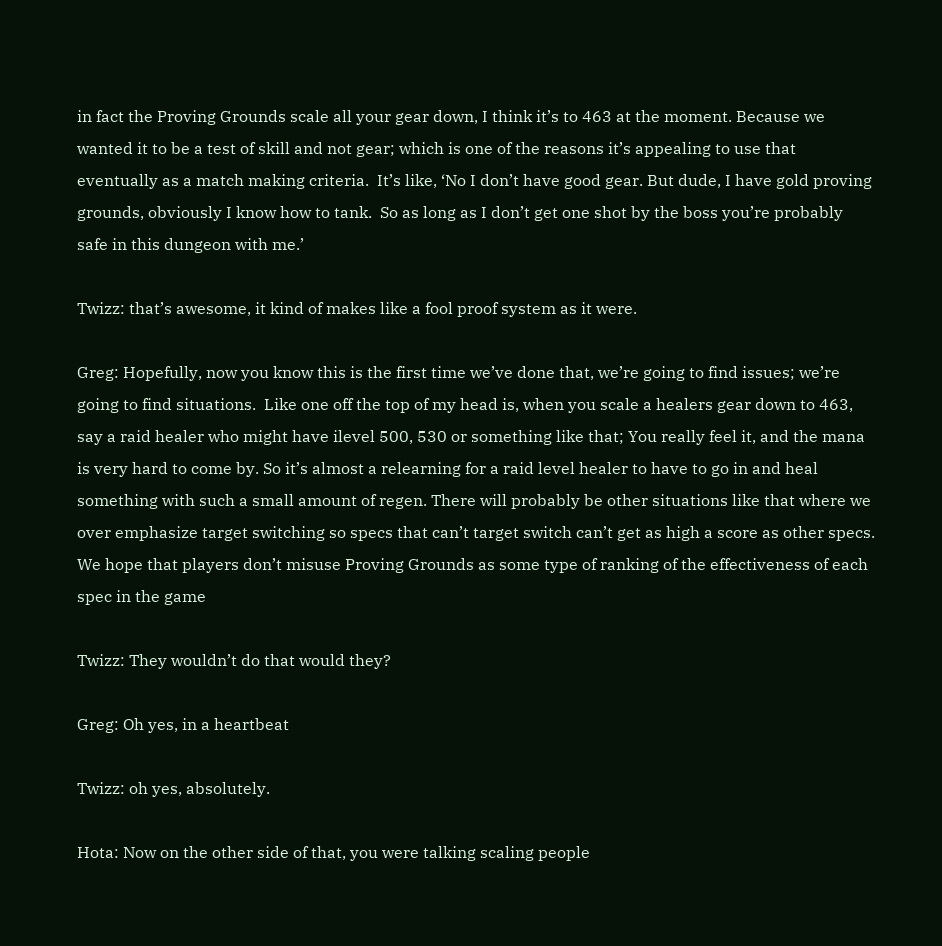in fact the Proving Grounds scale all your gear down, I think it’s to 463 at the moment. Because we wanted it to be a test of skill and not gear; which is one of the reasons it’s appealing to use that eventually as a match making criteria.  It’s like, ‘No I don’t have good gear. But dude, I have gold proving grounds, obviously I know how to tank.  So as long as I don’t get one shot by the boss you’re probably safe in this dungeon with me.’

Twizz: that’s awesome, it kind of makes like a fool proof system as it were.

Greg: Hopefully, now you know this is the first time we’ve done that, we’re going to find issues; we’re going to find situations.  Like one off the top of my head is, when you scale a healers gear down to 463, say a raid healer who might have ilevel 500, 530 or something like that; You really feel it, and the mana is very hard to come by. So it’s almost a relearning for a raid level healer to have to go in and heal something with such a small amount of regen. There will probably be other situations like that where we over emphasize target switching so specs that can’t target switch can’t get as high a score as other specs.  We hope that players don’t misuse Proving Grounds as some type of ranking of the effectiveness of each spec in the game

Twizz: They wouldn’t do that would they?

Greg: Oh yes, in a heartbeat

Twizz: oh yes, absolutely.

Hota: Now on the other side of that, you were talking scaling people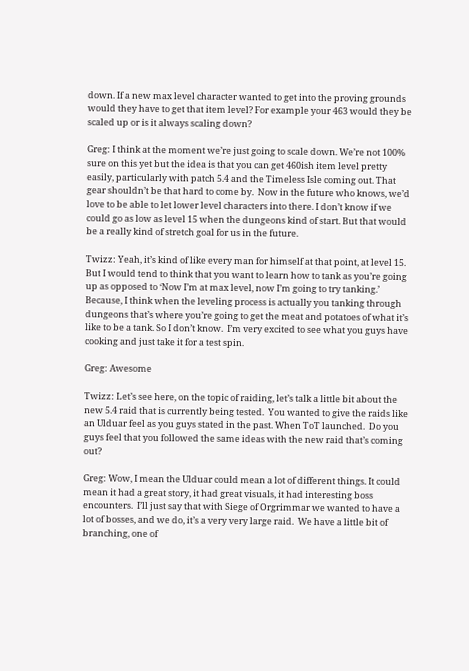down. If a new max level character wanted to get into the proving grounds would they have to get that item level? For example your 463 would they be scaled up or is it always scaling down?

Greg: I think at the moment we’re just going to scale down. We’re not 100% sure on this yet but the idea is that you can get 460ish item level pretty easily, particularly with patch 5.4 and the Timeless Isle coming out. That gear shouldn’t be that hard to come by.  Now in the future who knows, we’d love to be able to let lower level characters into there. I don’t know if we could go as low as level 15 when the dungeons kind of start. But that would be a really kind of stretch goal for us in the future.

Twizz: Yeah, it’s kind of like every man for himself at that point, at level 15. But I would tend to think that you want to learn how to tank as you’re going up as opposed to ‘Now I’m at max level, now I’m going to try tanking.’  Because, I think when the leveling process is actually you tanking through dungeons that’s where you’re going to get the meat and potatoes of what it’s like to be a tank. So I don’t know.  I’m very excited to see what you guys have cooking and just take it for a test spin.

Greg: Awesome

Twizz: Let’s see here, on the topic of raiding, let’s talk a little bit about the new 5.4 raid that is currently being tested.  You wanted to give the raids like an Ulduar feel as you guys stated in the past. When ToT launched.  Do you guys feel that you followed the same ideas with the new raid that’s coming out?

Greg: Wow, I mean the Ulduar could mean a lot of different things. It could mean it had a great story, it had great visuals, it had interesting boss encounters.  I’ll just say that with Siege of Orgrimmar we wanted to have a lot of bosses, and we do, it’s a very very large raid.  We have a little bit of branching, one of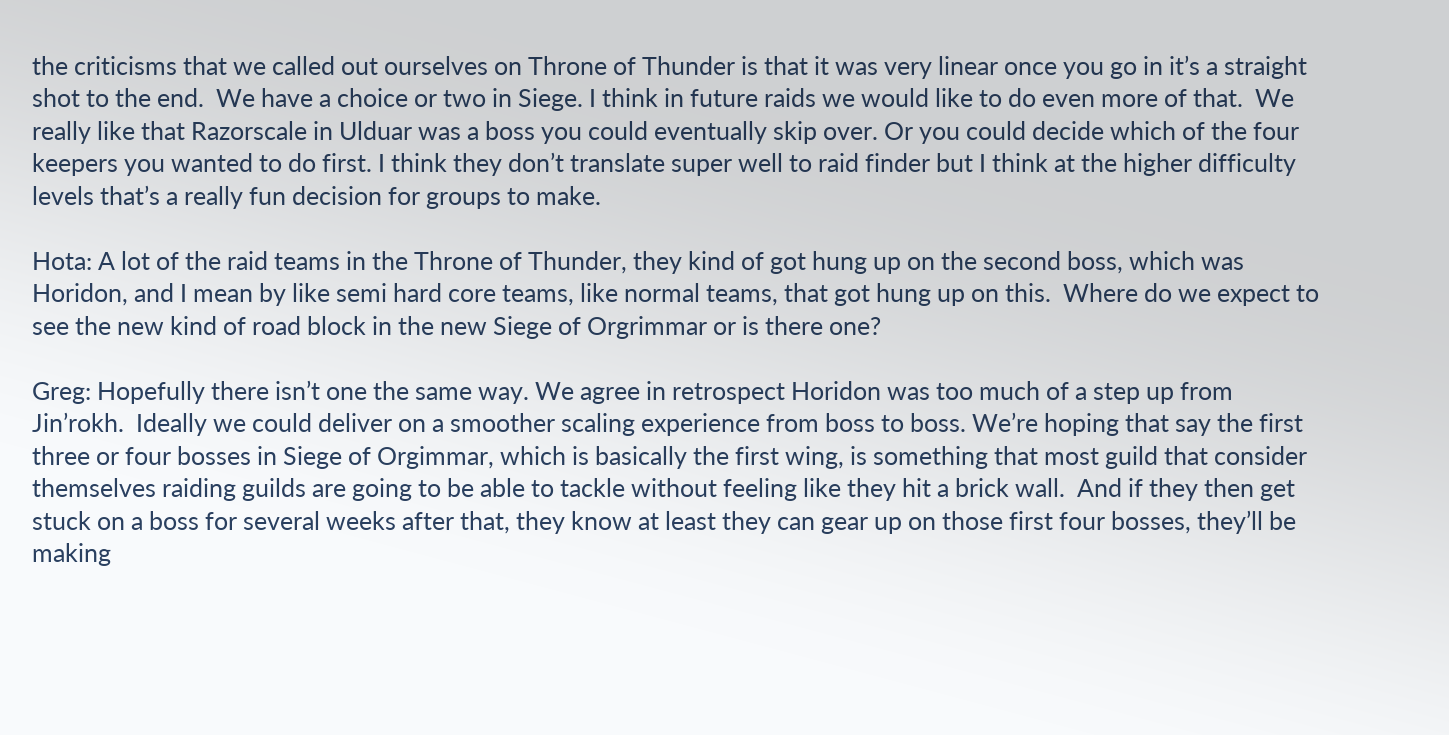the criticisms that we called out ourselves on Throne of Thunder is that it was very linear once you go in it’s a straight shot to the end.  We have a choice or two in Siege. I think in future raids we would like to do even more of that.  We really like that Razorscale in Ulduar was a boss you could eventually skip over. Or you could decide which of the four keepers you wanted to do first. I think they don’t translate super well to raid finder but I think at the higher difficulty levels that’s a really fun decision for groups to make.

Hota: A lot of the raid teams in the Throne of Thunder, they kind of got hung up on the second boss, which was Horidon, and I mean by like semi hard core teams, like normal teams, that got hung up on this.  Where do we expect to see the new kind of road block in the new Siege of Orgrimmar or is there one?

Greg: Hopefully there isn’t one the same way. We agree in retrospect Horidon was too much of a step up from Jin’rokh.  Ideally we could deliver on a smoother scaling experience from boss to boss. We’re hoping that say the first three or four bosses in Siege of Orgimmar, which is basically the first wing, is something that most guild that consider themselves raiding guilds are going to be able to tackle without feeling like they hit a brick wall.  And if they then get stuck on a boss for several weeks after that, they know at least they can gear up on those first four bosses, they’ll be making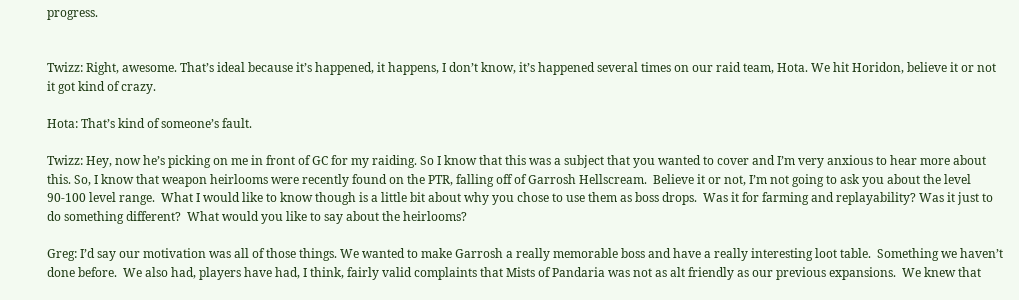progress.


Twizz: Right, awesome. That’s ideal because it’s happened, it happens, I don’t know, it’s happened several times on our raid team, Hota. We hit Horidon, believe it or not it got kind of crazy.

Hota: That’s kind of someone’s fault.

Twizz: Hey, now he’s picking on me in front of GC for my raiding. So I know that this was a subject that you wanted to cover and I’m very anxious to hear more about this. So, I know that weapon heirlooms were recently found on the PTR, falling off of Garrosh Hellscream.  Believe it or not, I’m not going to ask you about the level 90-100 level range.  What I would like to know though is a little bit about why you chose to use them as boss drops.  Was it for farming and replayability? Was it just to do something different?  What would you like to say about the heirlooms?

Greg: I’d say our motivation was all of those things. We wanted to make Garrosh a really memorable boss and have a really interesting loot table.  Something we haven’t done before.  We also had, players have had, I think, fairly valid complaints that Mists of Pandaria was not as alt friendly as our previous expansions.  We knew that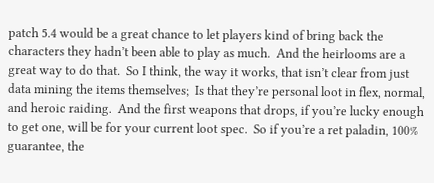patch 5.4 would be a great chance to let players kind of bring back the characters they hadn’t been able to play as much.  And the heirlooms are a great way to do that.  So I think, the way it works, that isn’t clear from just data mining the items themselves;  Is that they’re personal loot in flex, normal, and heroic raiding.  And the first weapons that drops, if you’re lucky enough to get one, will be for your current loot spec.  So if you’re a ret paladin, 100% guarantee, the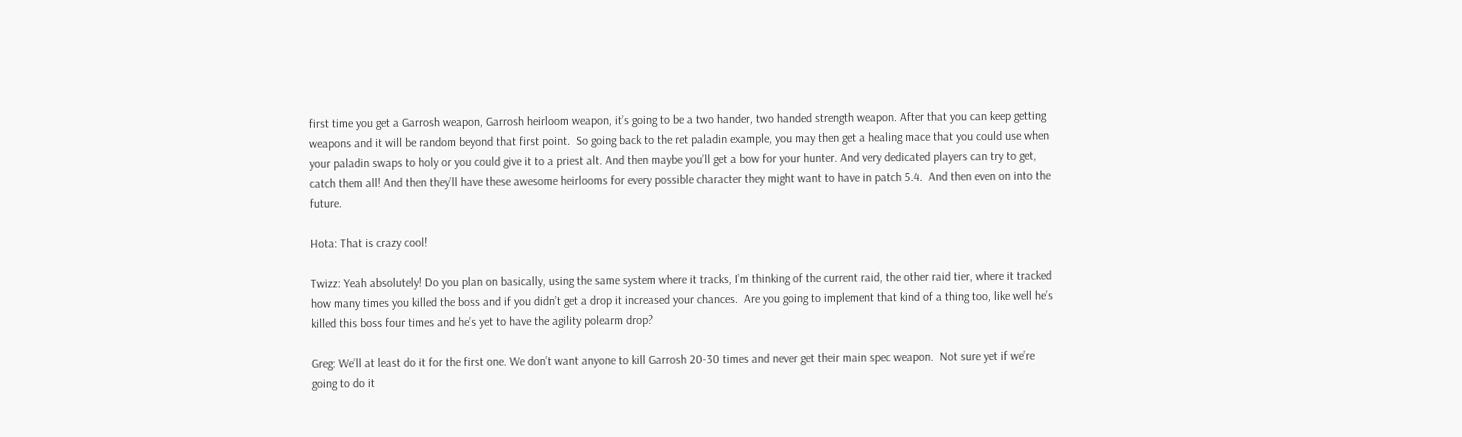first time you get a Garrosh weapon, Garrosh heirloom weapon, it’s going to be a two hander, two handed strength weapon. After that you can keep getting weapons and it will be random beyond that first point.  So going back to the ret paladin example, you may then get a healing mace that you could use when your paladin swaps to holy or you could give it to a priest alt. And then maybe you’ll get a bow for your hunter. And very dedicated players can try to get, catch them all! And then they’ll have these awesome heirlooms for every possible character they might want to have in patch 5.4.  And then even on into the future.

Hota: That is crazy cool!

Twizz: Yeah absolutely! Do you plan on basically, using the same system where it tracks, I’m thinking of the current raid, the other raid tier, where it tracked how many times you killed the boss and if you didn’t get a drop it increased your chances.  Are you going to implement that kind of a thing too, like well he’s killed this boss four times and he’s yet to have the agility polearm drop?

Greg: We’ll at least do it for the first one. We don’t want anyone to kill Garrosh 20-30 times and never get their main spec weapon.  Not sure yet if we’re going to do it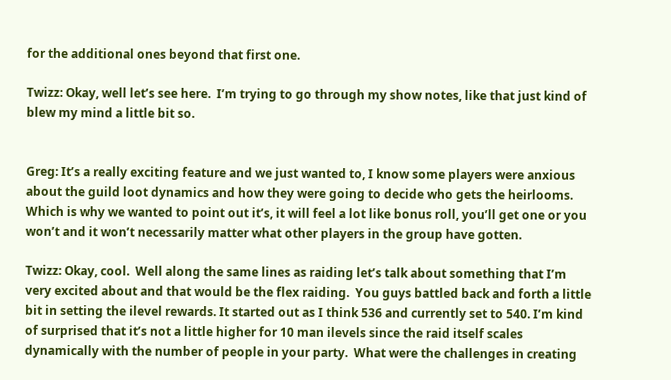for the additional ones beyond that first one.

Twizz: Okay, well let’s see here.  I’m trying to go through my show notes, like that just kind of blew my mind a little bit so.


Greg: It’s a really exciting feature and we just wanted to, I know some players were anxious about the guild loot dynamics and how they were going to decide who gets the heirlooms. Which is why we wanted to point out it’s, it will feel a lot like bonus roll, you’ll get one or you won’t and it won’t necessarily matter what other players in the group have gotten.

Twizz: Okay, cool.  Well along the same lines as raiding let’s talk about something that I’m very excited about and that would be the flex raiding.  You guys battled back and forth a little bit in setting the ilevel rewards. It started out as I think 536 and currently set to 540. I’m kind of surprised that it’s not a little higher for 10 man ilevels since the raid itself scales dynamically with the number of people in your party.  What were the challenges in creating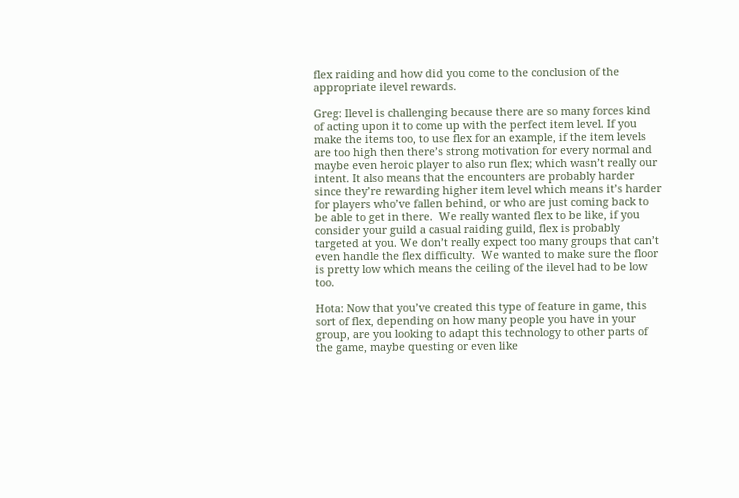flex raiding and how did you come to the conclusion of the appropriate ilevel rewards.

Greg: Ilevel is challenging because there are so many forces kind of acting upon it to come up with the perfect item level. If you make the items too, to use flex for an example, if the item levels are too high then there’s strong motivation for every normal and maybe even heroic player to also run flex; which wasn’t really our intent. It also means that the encounters are probably harder since they’re rewarding higher item level which means it’s harder for players who’ve fallen behind, or who are just coming back to be able to get in there.  We really wanted flex to be like, if you consider your guild a casual raiding guild, flex is probably targeted at you. We don’t really expect too many groups that can’t even handle the flex difficulty.  We wanted to make sure the floor is pretty low which means the ceiling of the ilevel had to be low too.

Hota: Now that you’ve created this type of feature in game, this sort of flex, depending on how many people you have in your group, are you looking to adapt this technology to other parts of the game, maybe questing or even like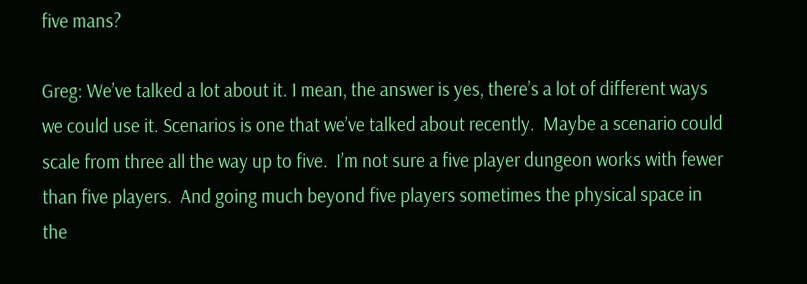five mans?

Greg: We’ve talked a lot about it. I mean, the answer is yes, there’s a lot of different ways we could use it. Scenarios is one that we’ve talked about recently.  Maybe a scenario could scale from three all the way up to five.  I’m not sure a five player dungeon works with fewer than five players.  And going much beyond five players sometimes the physical space in the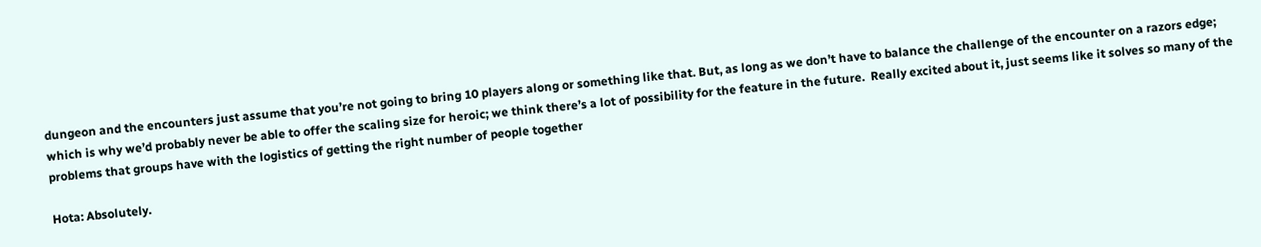dungeon and the encounters just assume that you’re not going to bring 10 players along or something like that. But, as long as we don’t have to balance the challenge of the encounter on a razors edge; which is why we’d probably never be able to offer the scaling size for heroic; we think there’s a lot of possibility for the feature in the future.  Really excited about it, just seems like it solves so many of the problems that groups have with the logistics of getting the right number of people together

Hota: Absolutely.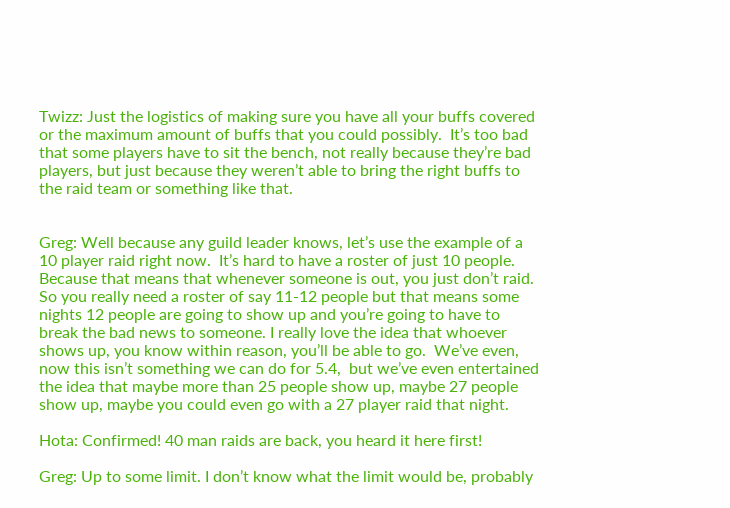Twizz: Just the logistics of making sure you have all your buffs covered or the maximum amount of buffs that you could possibly.  It’s too bad that some players have to sit the bench, not really because they’re bad players, but just because they weren’t able to bring the right buffs to the raid team or something like that.


Greg: Well because any guild leader knows, let’s use the example of a 10 player raid right now.  It’s hard to have a roster of just 10 people.  Because that means that whenever someone is out, you just don’t raid.  So you really need a roster of say 11-12 people but that means some nights 12 people are going to show up and you’re going to have to break the bad news to someone. I really love the idea that whoever shows up, you know within reason, you’ll be able to go.  We’ve even, now this isn’t something we can do for 5.4,  but we’ve even entertained the idea that maybe more than 25 people show up, maybe 27 people show up, maybe you could even go with a 27 player raid that night.

Hota: Confirmed! 40 man raids are back, you heard it here first!

Greg: Up to some limit. I don’t know what the limit would be, probably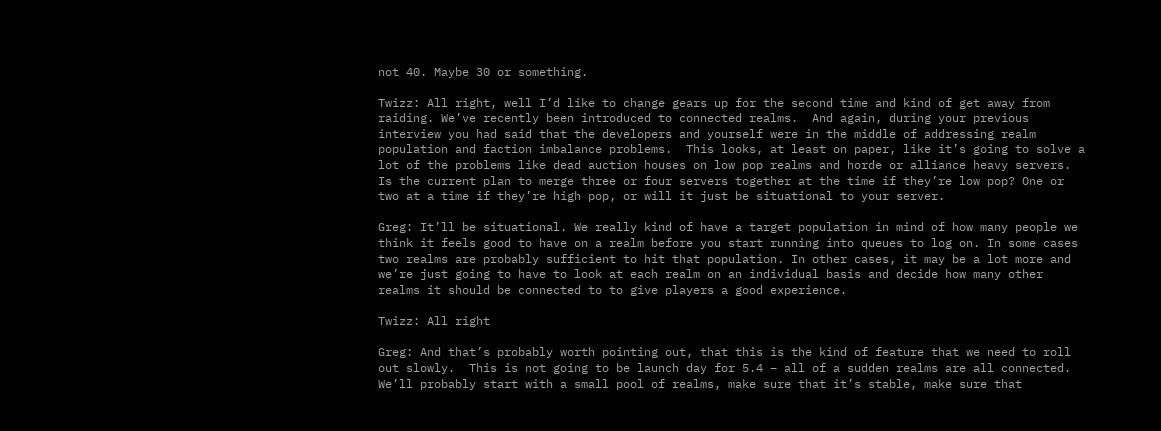not 40. Maybe 30 or something.

Twizz: All right, well I’d like to change gears up for the second time and kind of get away from raiding. We’ve recently been introduced to connected realms.  And again, during your previous interview you had said that the developers and yourself were in the middle of addressing realm population and faction imbalance problems.  This looks, at least on paper, like it’s going to solve a lot of the problems like dead auction houses on low pop realms and horde or alliance heavy servers. Is the current plan to merge three or four servers together at the time if they’re low pop? One or two at a time if they’re high pop, or will it just be situational to your server.

Greg: It’ll be situational. We really kind of have a target population in mind of how many people we think it feels good to have on a realm before you start running into queues to log on. In some cases two realms are probably sufficient to hit that population. In other cases, it may be a lot more and we’re just going to have to look at each realm on an individual basis and decide how many other realms it should be connected to to give players a good experience.

Twizz: All right

Greg: And that’s probably worth pointing out, that this is the kind of feature that we need to roll out slowly.  This is not going to be launch day for 5.4 – all of a sudden realms are all connected.  We’ll probably start with a small pool of realms, make sure that it’s stable, make sure that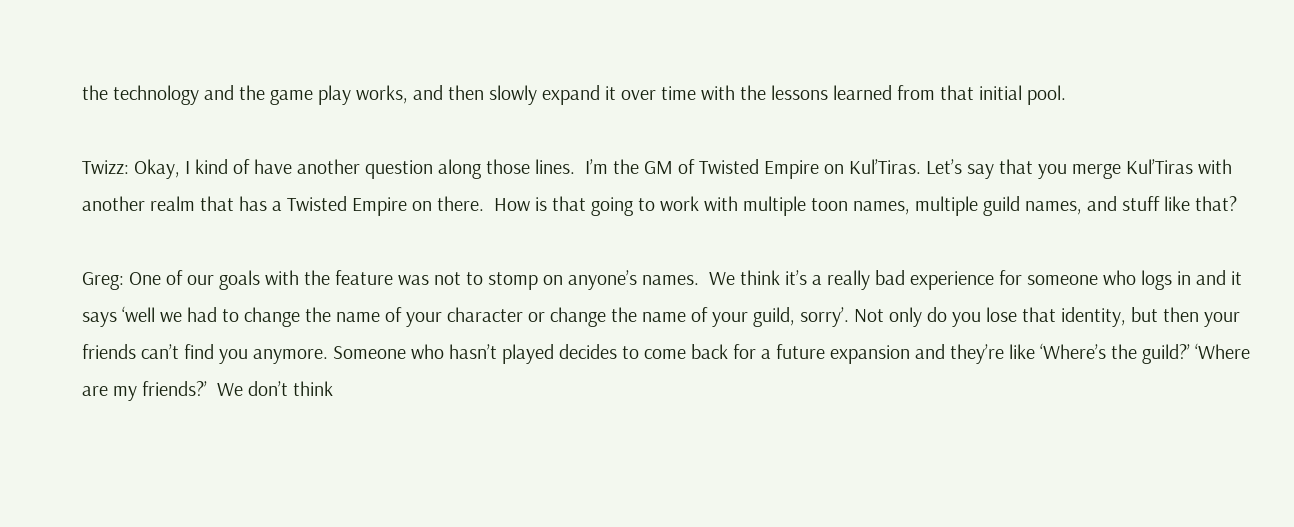the technology and the game play works, and then slowly expand it over time with the lessons learned from that initial pool.

Twizz: Okay, I kind of have another question along those lines.  I’m the GM of Twisted Empire on Kul’Tiras. Let’s say that you merge Kul’Tiras with another realm that has a Twisted Empire on there.  How is that going to work with multiple toon names, multiple guild names, and stuff like that?

Greg: One of our goals with the feature was not to stomp on anyone’s names.  We think it’s a really bad experience for someone who logs in and it says ‘well we had to change the name of your character or change the name of your guild, sorry’. Not only do you lose that identity, but then your friends can’t find you anymore. Someone who hasn’t played decides to come back for a future expansion and they’re like ‘Where’s the guild?’ ‘Where are my friends?’  We don’t think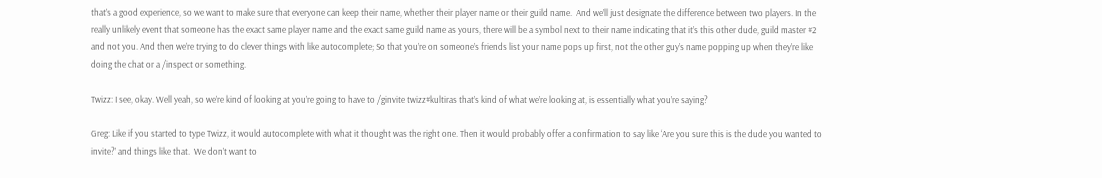that’s a good experience, so we want to make sure that everyone can keep their name, whether their player name or their guild name.  And we’ll just designate the difference between two players. In the really unlikely event that someone has the exact same player name and the exact same guild name as yours, there will be a symbol next to their name indicating that it’s this other dude, guild master #2 and not you. And then we’re trying to do clever things with like autocomplete; So that you’re on someone’s friends list your name pops up first, not the other guy’s name popping up when they’re like doing the chat or a /inspect or something.

Twizz: I see, okay. Well yeah, so we’re kind of looking at you’re going to have to /ginvite twizz#kultiras that’s kind of what we’re looking at, is essentially what you’re saying?

Greg: Like if you started to type Twizz, it would autocomplete with what it thought was the right one. Then it would probably offer a confirmation to say like ‘Are you sure this is the dude you wanted to invite?’ and things like that.  We don’t want to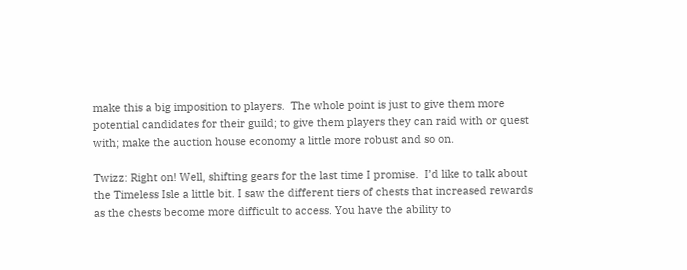make this a big imposition to players.  The whole point is just to give them more potential candidates for their guild; to give them players they can raid with or quest with; make the auction house economy a little more robust and so on.

Twizz: Right on! Well, shifting gears for the last time I promise.  I’d like to talk about the Timeless Isle a little bit. I saw the different tiers of chests that increased rewards as the chests become more difficult to access. You have the ability to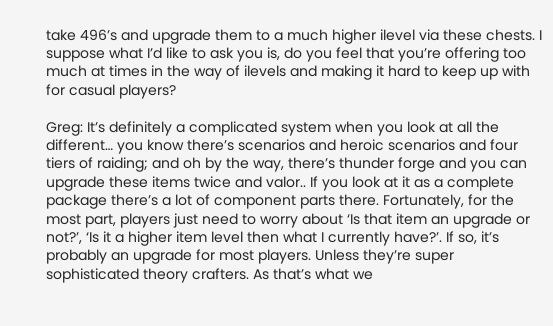take 496’s and upgrade them to a much higher ilevel via these chests. I suppose what I’d like to ask you is, do you feel that you’re offering too much at times in the way of ilevels and making it hard to keep up with for casual players?

Greg: It’s definitely a complicated system when you look at all the different… you know there’s scenarios and heroic scenarios and four tiers of raiding; and oh by the way, there’s thunder forge and you can upgrade these items twice and valor.. If you look at it as a complete package there’s a lot of component parts there. Fortunately, for the most part, players just need to worry about ‘Is that item an upgrade or not?’, ‘Is it a higher item level then what I currently have?’. If so, it’s probably an upgrade for most players. Unless they’re super sophisticated theory crafters. As that’s what we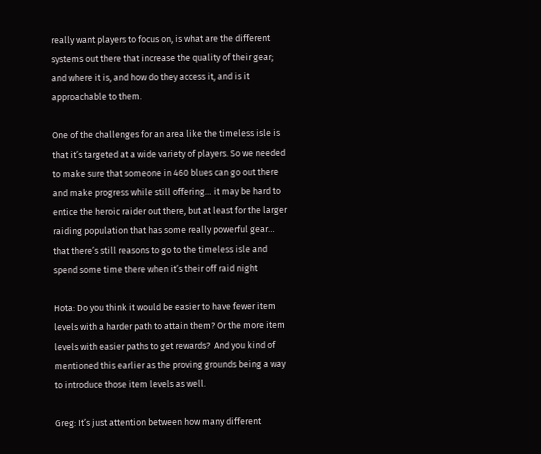really want players to focus on, is what are the different systems out there that increase the quality of their gear; and where it is, and how do they access it, and is it approachable to them.

One of the challenges for an area like the timeless isle is that it’s targeted at a wide variety of players. So we needed to make sure that someone in 460 blues can go out there and make progress while still offering… it may be hard to entice the heroic raider out there, but at least for the larger raiding population that has some really powerful gear… that there’s still reasons to go to the timeless isle and spend some time there when it’s their off raid night

Hota: Do you think it would be easier to have fewer item levels with a harder path to attain them? Or the more item levels with easier paths to get rewards?  And you kind of mentioned this earlier as the proving grounds being a way to introduce those item levels as well.

Greg: It’s just attention between how many different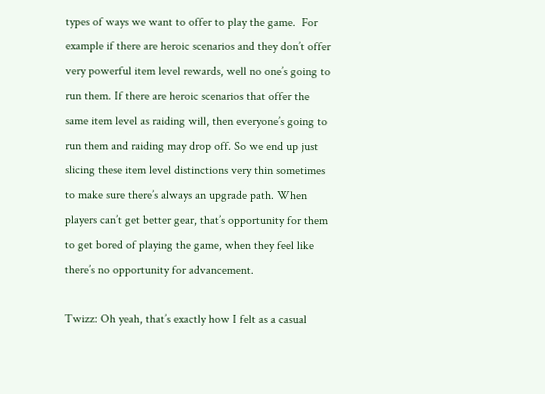types of ways we want to offer to play the game.  For example if there are heroic scenarios and they don’t offer very powerful item level rewards, well no one’s going to run them. If there are heroic scenarios that offer the same item level as raiding will, then everyone’s going to run them and raiding may drop off. So we end up just slicing these item level distinctions very thin sometimes to make sure there’s always an upgrade path. When players can’t get better gear, that’s opportunity for them to get bored of playing the game, when they feel like there’s no opportunity for advancement.

Twizz: Oh yeah, that’s exactly how I felt as a casual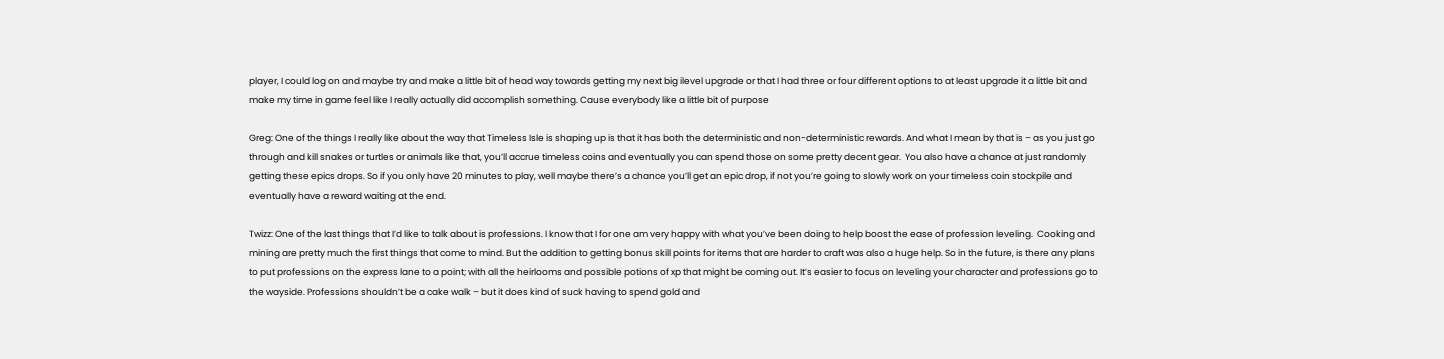player, I could log on and maybe try and make a little bit of head way towards getting my next big ilevel upgrade or that I had three or four different options to at least upgrade it a little bit and make my time in game feel like I really actually did accomplish something. Cause everybody like a little bit of purpose

Greg: One of the things I really like about the way that Timeless Isle is shaping up is that it has both the deterministic and non-deterministic rewards. And what I mean by that is – as you just go through and kill snakes or turtles or animals like that, you’ll accrue timeless coins and eventually you can spend those on some pretty decent gear.  You also have a chance at just randomly getting these epics drops. So if you only have 20 minutes to play, well maybe there’s a chance you’ll get an epic drop, if not you’re going to slowly work on your timeless coin stockpile and eventually have a reward waiting at the end.

Twizz: One of the last things that I’d like to talk about is professions. I know that I for one am very happy with what you’ve been doing to help boost the ease of profession leveling.  Cooking and mining are pretty much the first things that come to mind. But the addition to getting bonus skill points for items that are harder to craft was also a huge help. So in the future, is there any plans to put professions on the express lane to a point; with all the heirlooms and possible potions of xp that might be coming out. It’s easier to focus on leveling your character and professions go to the wayside. Professions shouldn’t be a cake walk – but it does kind of suck having to spend gold and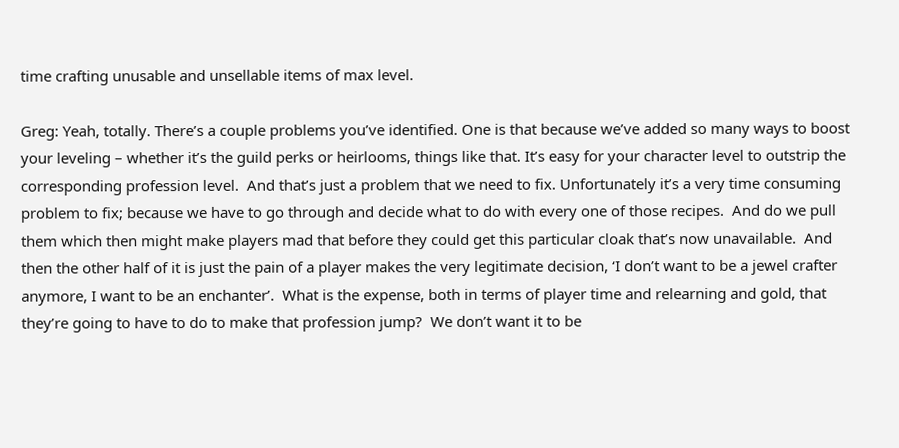time crafting unusable and unsellable items of max level.

Greg: Yeah, totally. There’s a couple problems you’ve identified. One is that because we’ve added so many ways to boost your leveling – whether it’s the guild perks or heirlooms, things like that. It’s easy for your character level to outstrip the corresponding profession level.  And that’s just a problem that we need to fix. Unfortunately it’s a very time consuming problem to fix; because we have to go through and decide what to do with every one of those recipes.  And do we pull them which then might make players mad that before they could get this particular cloak that’s now unavailable.  And then the other half of it is just the pain of a player makes the very legitimate decision, ‘I don’t want to be a jewel crafter anymore, I want to be an enchanter’.  What is the expense, both in terms of player time and relearning and gold, that they’re going to have to do to make that profession jump?  We don’t want it to be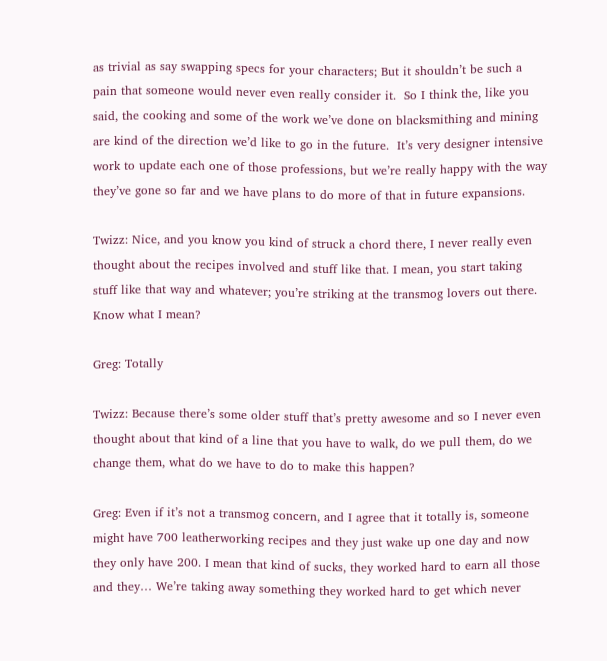as trivial as say swapping specs for your characters; But it shouldn’t be such a pain that someone would never even really consider it.  So I think the, like you said, the cooking and some of the work we’ve done on blacksmithing and mining are kind of the direction we’d like to go in the future.  It’s very designer intensive work to update each one of those professions, but we’re really happy with the way they’ve gone so far and we have plans to do more of that in future expansions.

Twizz: Nice, and you know you kind of struck a chord there, I never really even thought about the recipes involved and stuff like that. I mean, you start taking stuff like that way and whatever; you’re striking at the transmog lovers out there. Know what I mean?

Greg: Totally

Twizz: Because there’s some older stuff that’s pretty awesome and so I never even thought about that kind of a line that you have to walk, do we pull them, do we change them, what do we have to do to make this happen?

Greg: Even if it’s not a transmog concern, and I agree that it totally is, someone might have 700 leatherworking recipes and they just wake up one day and now they only have 200. I mean that kind of sucks, they worked hard to earn all those and they… We’re taking away something they worked hard to get which never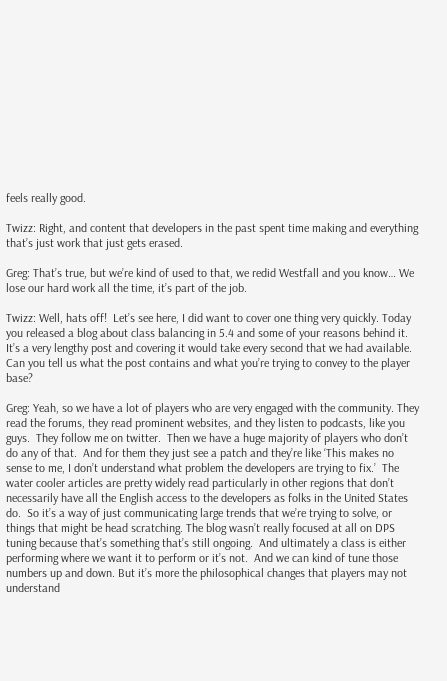feels really good.

Twizz: Right, and content that developers in the past spent time making and everything that’s just work that just gets erased.

Greg: That’s true, but we’re kind of used to that, we redid Westfall and you know… We lose our hard work all the time, it’s part of the job.

Twizz: Well, hats off!  Let’s see here, I did want to cover one thing very quickly. Today you released a blog about class balancing in 5.4 and some of your reasons behind it.  It’s a very lengthy post and covering it would take every second that we had available. Can you tell us what the post contains and what you’re trying to convey to the player base?

Greg: Yeah, so we have a lot of players who are very engaged with the community. They read the forums, they read prominent websites, and they listen to podcasts, like you guys.  They follow me on twitter.  Then we have a huge majority of players who don’t do any of that.  And for them they just see a patch and they’re like ‘This makes no sense to me, I don’t understand what problem the developers are trying to fix.’  The water cooler articles are pretty widely read particularly in other regions that don’t necessarily have all the English access to the developers as folks in the United States do.  So it’s a way of just communicating large trends that we’re trying to solve, or things that might be head scratching. The blog wasn’t really focused at all on DPS tuning because that’s something that’s still ongoing.  And ultimately a class is either performing where we want it to perform or it’s not.  And we can kind of tune those numbers up and down. But it’s more the philosophical changes that players may not understand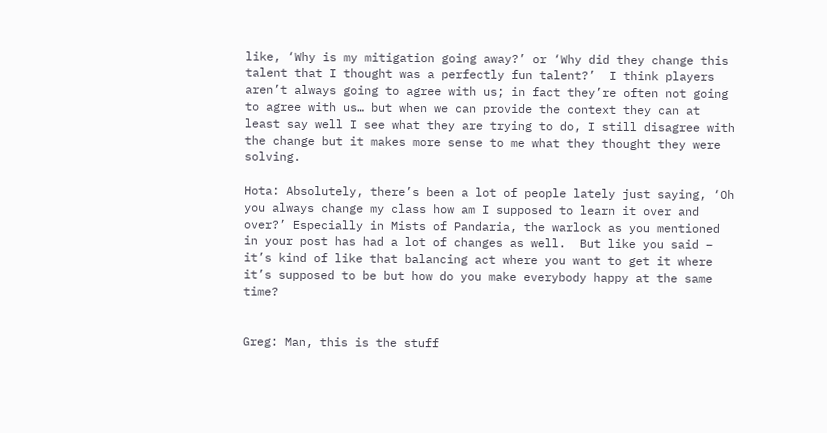like, ‘Why is my mitigation going away?’ or ‘Why did they change this talent that I thought was a perfectly fun talent?’  I think players aren’t always going to agree with us; in fact they’re often not going to agree with us… but when we can provide the context they can at least say well I see what they are trying to do, I still disagree with the change but it makes more sense to me what they thought they were solving.

Hota: Absolutely, there’s been a lot of people lately just saying, ‘Oh you always change my class how am I supposed to learn it over and over?’ Especially in Mists of Pandaria, the warlock as you mentioned in your post has had a lot of changes as well.  But like you said – it’s kind of like that balancing act where you want to get it where it’s supposed to be but how do you make everybody happy at the same time?


Greg: Man, this is the stuff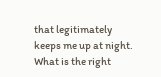that legitimately keeps me up at night.  What is the right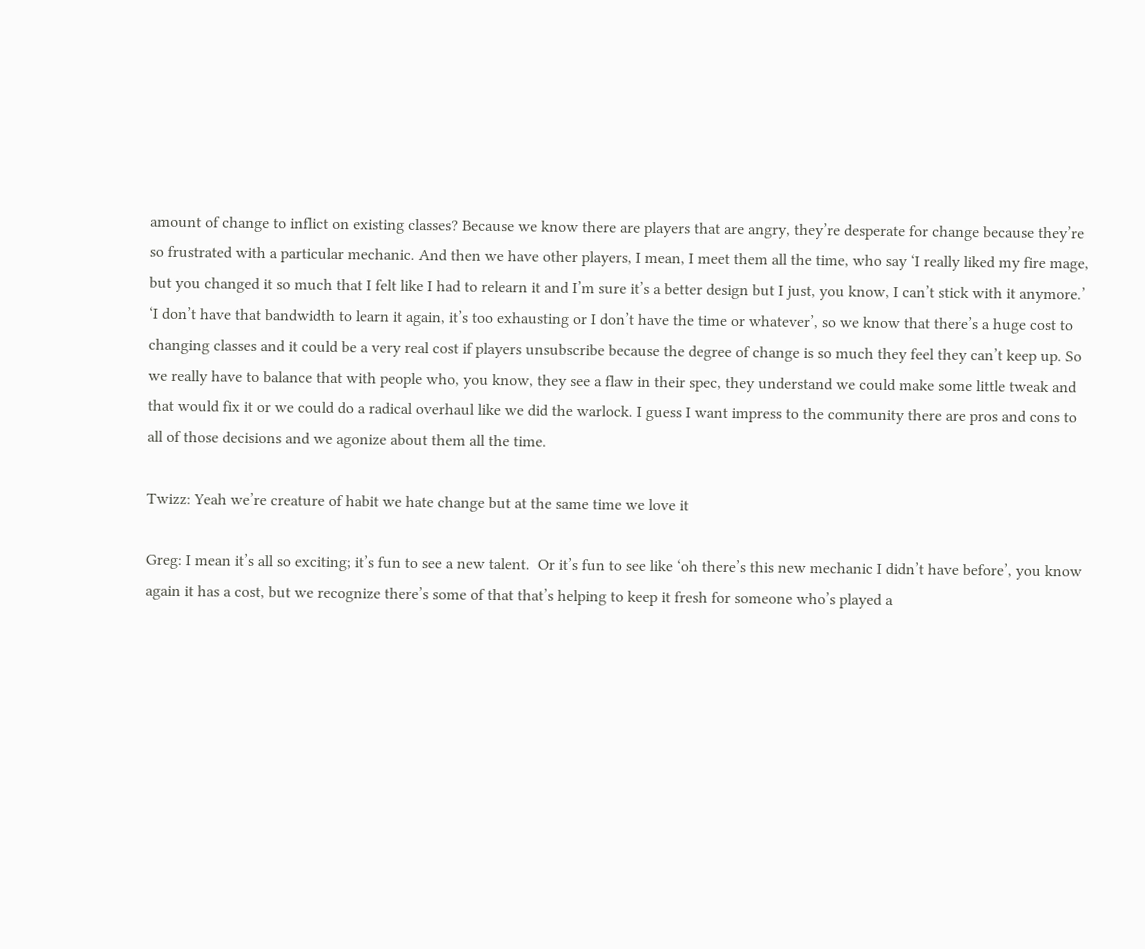amount of change to inflict on existing classes? Because we know there are players that are angry, they’re desperate for change because they’re so frustrated with a particular mechanic. And then we have other players, I mean, I meet them all the time, who say ‘I really liked my fire mage, but you changed it so much that I felt like I had to relearn it and I’m sure it’s a better design but I just, you know, I can’t stick with it anymore.’ ‘I don’t have that bandwidth to learn it again, it’s too exhausting or I don’t have the time or whatever’, so we know that there’s a huge cost to changing classes and it could be a very real cost if players unsubscribe because the degree of change is so much they feel they can’t keep up. So we really have to balance that with people who, you know, they see a flaw in their spec, they understand we could make some little tweak and that would fix it or we could do a radical overhaul like we did the warlock. I guess I want impress to the community there are pros and cons to all of those decisions and we agonize about them all the time.

Twizz: Yeah we’re creature of habit we hate change but at the same time we love it

Greg: I mean it’s all so exciting; it’s fun to see a new talent.  Or it’s fun to see like ‘oh there’s this new mechanic I didn’t have before’, you know again it has a cost, but we recognize there’s some of that that’s helping to keep it fresh for someone who’s played a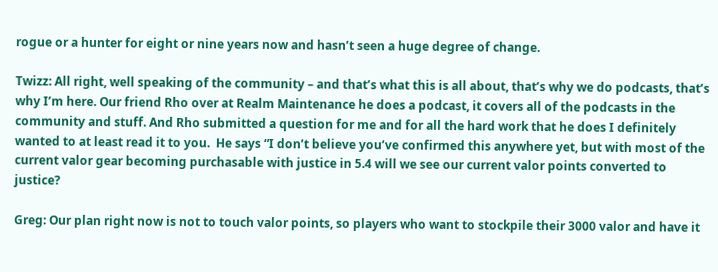rogue or a hunter for eight or nine years now and hasn’t seen a huge degree of change.

Twizz: All right, well speaking of the community – and that’s what this is all about, that’s why we do podcasts, that’s why I’m here. Our friend Rho over at Realm Maintenance he does a podcast, it covers all of the podcasts in the community and stuff. And Rho submitted a question for me and for all the hard work that he does I definitely wanted to at least read it to you.  He says “I don’t believe you’ve confirmed this anywhere yet, but with most of the current valor gear becoming purchasable with justice in 5.4 will we see our current valor points converted to justice?

Greg: Our plan right now is not to touch valor points, so players who want to stockpile their 3000 valor and have it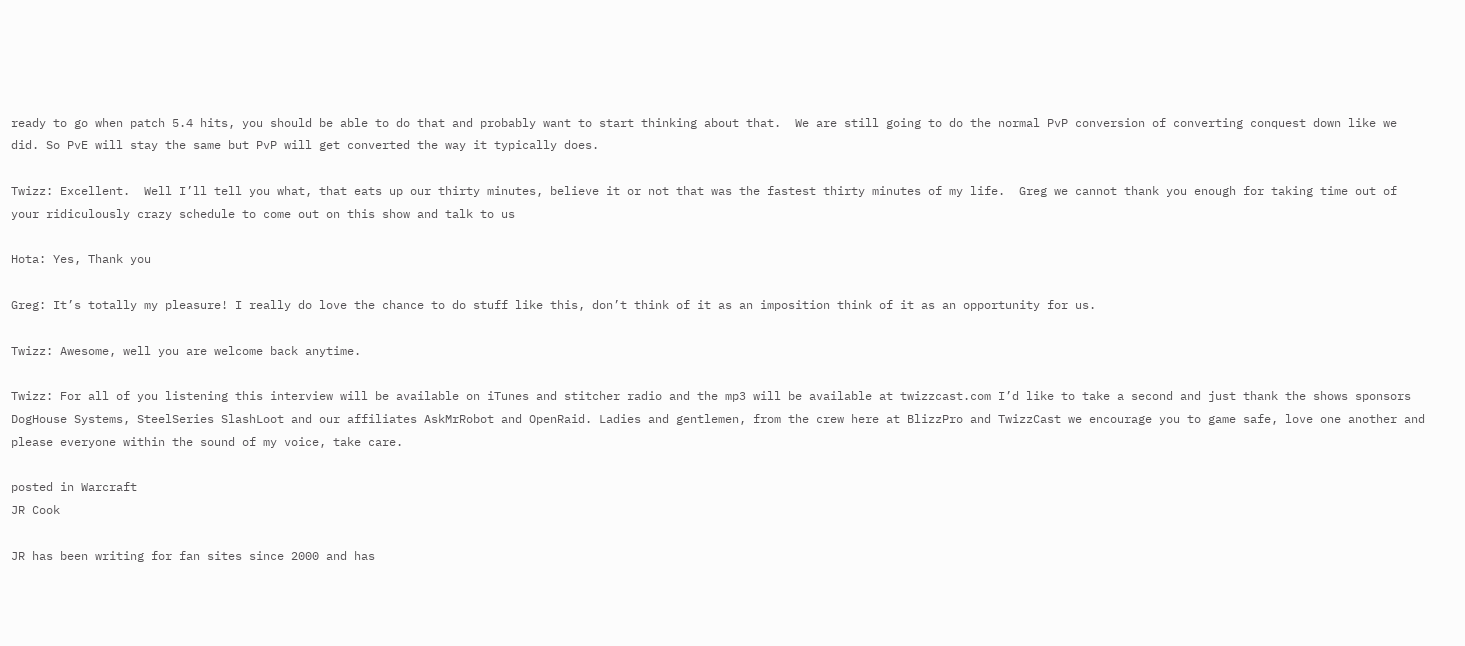ready to go when patch 5.4 hits, you should be able to do that and probably want to start thinking about that.  We are still going to do the normal PvP conversion of converting conquest down like we did. So PvE will stay the same but PvP will get converted the way it typically does.

Twizz: Excellent.  Well I’ll tell you what, that eats up our thirty minutes, believe it or not that was the fastest thirty minutes of my life.  Greg we cannot thank you enough for taking time out of your ridiculously crazy schedule to come out on this show and talk to us

Hota: Yes, Thank you

Greg: It’s totally my pleasure! I really do love the chance to do stuff like this, don’t think of it as an imposition think of it as an opportunity for us.

Twizz: Awesome, well you are welcome back anytime.

Twizz: For all of you listening this interview will be available on iTunes and stitcher radio and the mp3 will be available at twizzcast.com I’d like to take a second and just thank the shows sponsors DogHouse Systems, SteelSeries SlashLoot and our affiliates AskMrRobot and OpenRaid. Ladies and gentlemen, from the crew here at BlizzPro and TwizzCast we encourage you to game safe, love one another and please everyone within the sound of my voice, take care.

posted in Warcraft
JR Cook

JR has been writing for fan sites since 2000 and has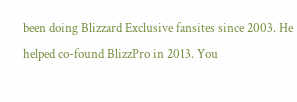been doing Blizzard Exclusive fansites since 2003. He helped co-found BlizzPro in 2013. You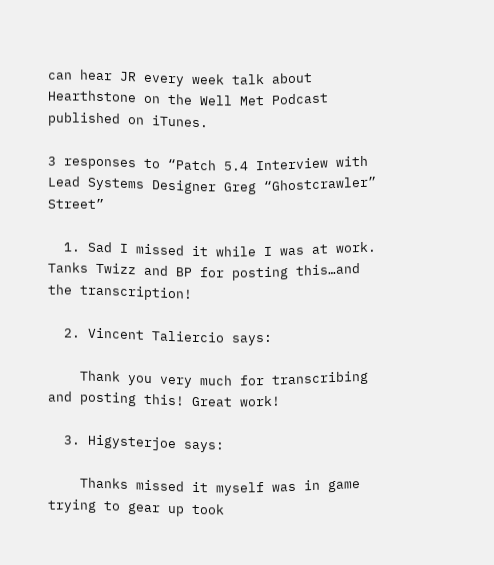can hear JR every week talk about Hearthstone on the Well Met Podcast published on iTunes.

3 responses to “Patch 5.4 Interview with Lead Systems Designer Greg “Ghostcrawler” Street”

  1. Sad I missed it while I was at work. Tanks Twizz and BP for posting this…and the transcription!

  2. Vincent Taliercio says:

    Thank you very much for transcribing and posting this! Great work!

  3. Higysterjoe says:

    Thanks missed it myself was in game trying to gear up took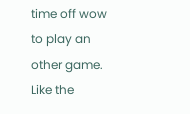time off wow to play an other game. Like the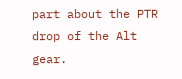part about the PTR drop of the Alt gear.